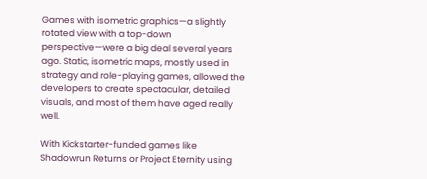Games with isometric graphics—a slightly rotated view with a top-down perspective—were a big deal several years ago. Static, isometric maps, mostly used in strategy and role-playing games, allowed the developers to create spectacular, detailed visuals, and most of them have aged really well.

With Kickstarter-funded games like Shadowrun Returns or Project Eternity using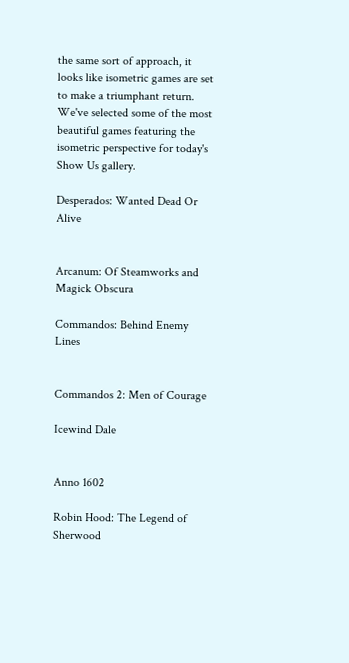the same sort of approach, it looks like isometric games are set to make a triumphant return. We've selected some of the most beautiful games featuring the isometric perspective for today's Show Us gallery.

Desperados: Wanted Dead Or Alive


Arcanum: Of Steamworks and Magick Obscura

Commandos: Behind Enemy Lines


Commandos 2: Men of Courage

Icewind Dale


Anno 1602

Robin Hood: The Legend of Sherwood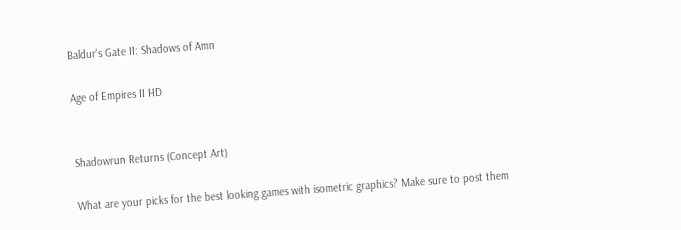Baldur's Gate II: Shadows of Amn

Age of Empires II HD


Shadowrun Returns (Concept Art)

What are your picks for the best looking games with isometric graphics? Make sure to post them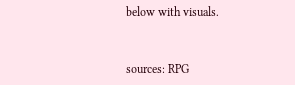below with visuals.


sources: RPG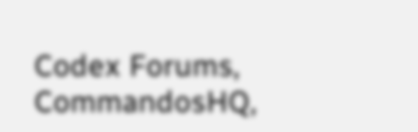Codex Forums, CommandosHQ,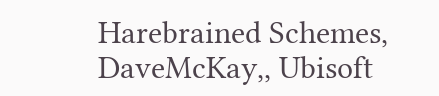Harebrained Schemes, DaveMcKay,, Ubisoft